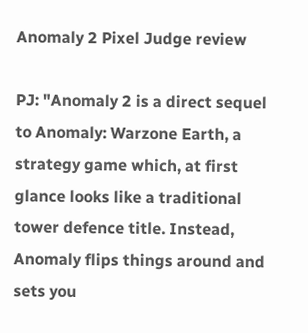Anomaly 2 Pixel Judge review

PJ: "Anomaly 2 is a direct sequel to Anomaly: Warzone Earth, a strategy game which, at first glance looks like a traditional tower defence title. Instead, Anomaly flips things around and sets you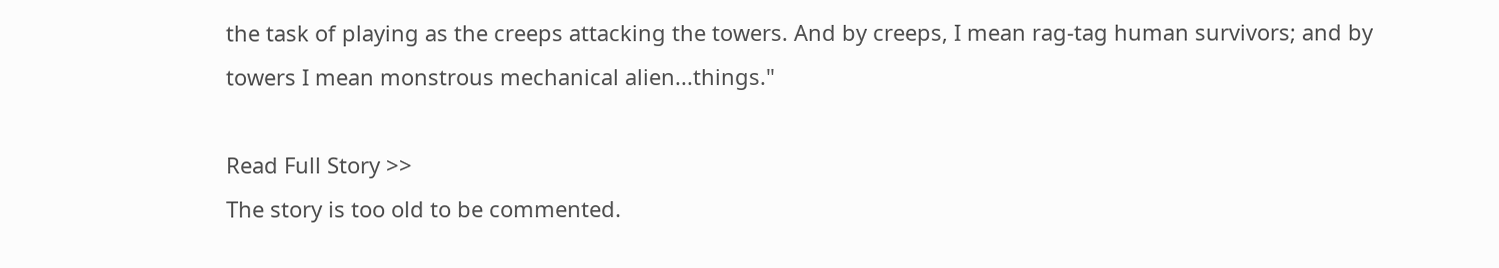the task of playing as the creeps attacking the towers. And by creeps, I mean rag-tag human survivors; and by towers I mean monstrous mechanical alien...things."

Read Full Story >>
The story is too old to be commented.